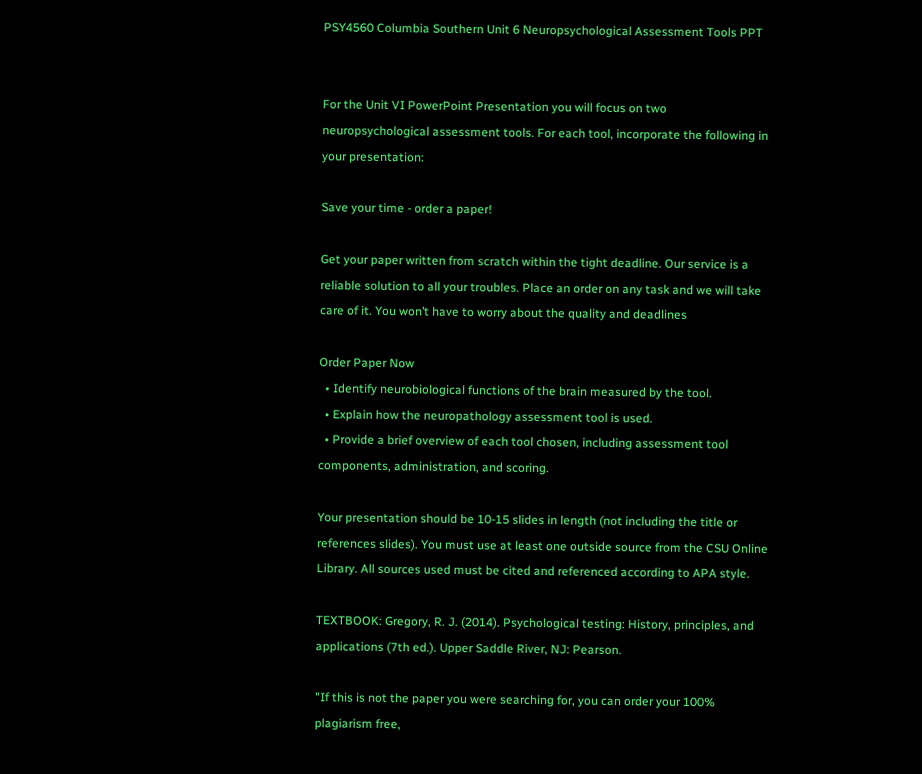PSY4560 Columbia Southern Unit 6 Neuropsychological Assessment Tools PPT


For the Unit VI PowerPoint Presentation you will focus on two neuropsychological assessment tools. For each tool, incorporate the following in your presentation:

Save your time - order a paper!

Get your paper written from scratch within the tight deadline. Our service is a reliable solution to all your troubles. Place an order on any task and we will take care of it. You won’t have to worry about the quality and deadlines

Order Paper Now
  • Identify neurobiological functions of the brain measured by the tool.
  • Explain how the neuropathology assessment tool is used.
  • Provide a brief overview of each tool chosen, including assessment tool components, administration, and scoring.

Your presentation should be 10-15 slides in length (not including the title or references slides). You must use at least one outside source from the CSU Online Library. All sources used must be cited and referenced according to APA style.

TEXTBOOK: Gregory, R. J. (2014). Psychological testing: History, principles, and applications (7th ed.). Upper Saddle River, NJ: Pearson.

"If this is not the paper you were searching for, you can order your 100% plagiarism free,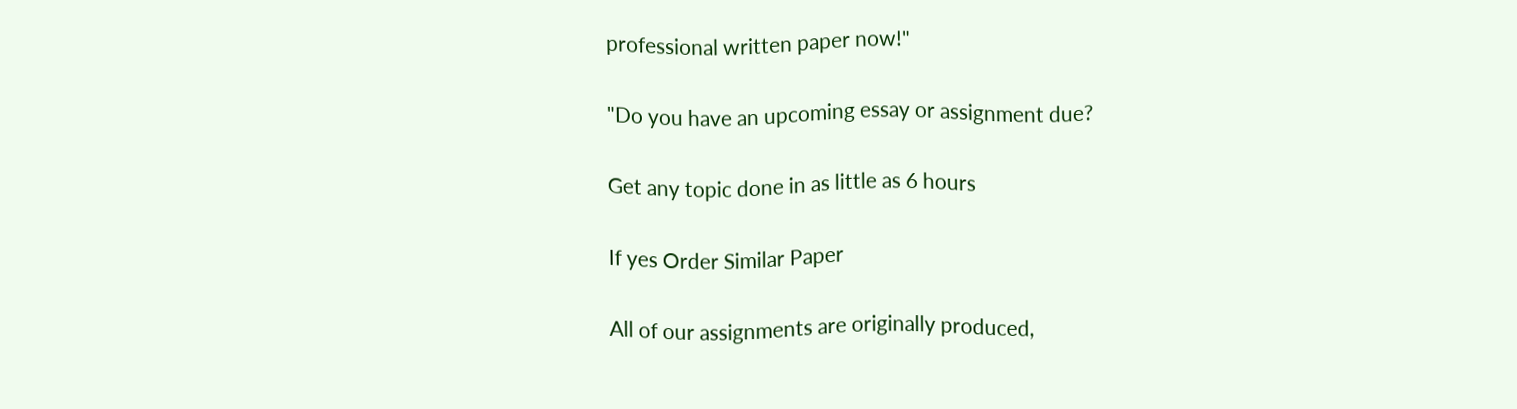professional written paper now!"

"Do you have an upcoming essay or assignment due?

Get any topic done in as little as 6 hours

If yes Order Similar Paper

All of our assignments are originally produced,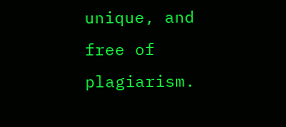unique, and free of plagiarism.